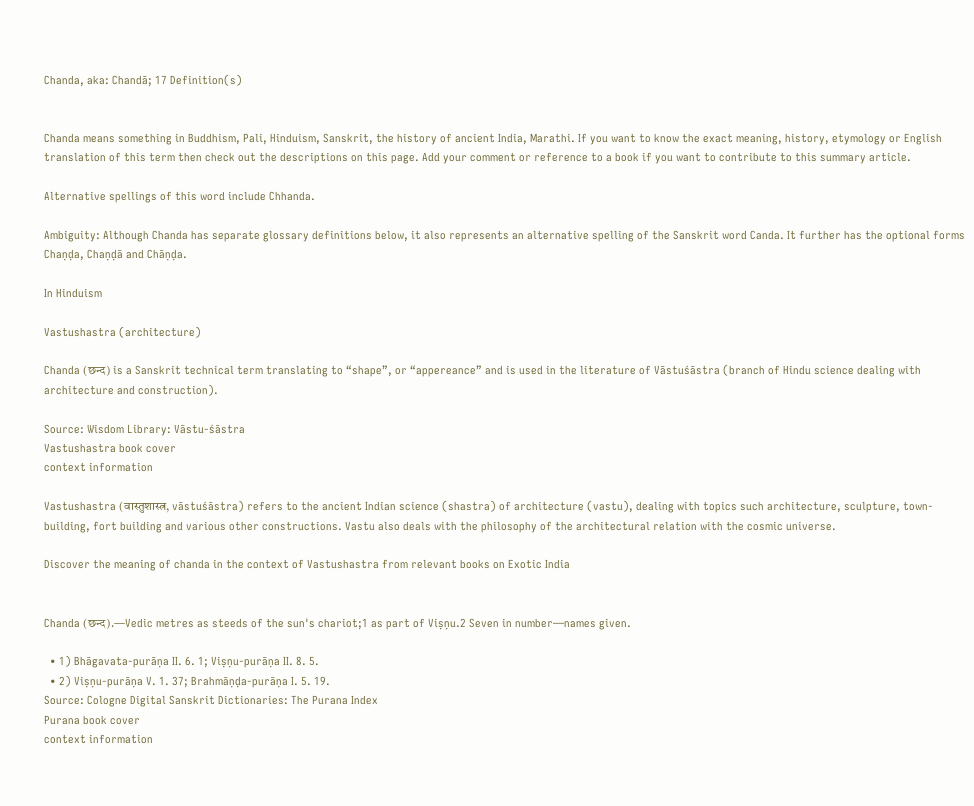Chanda, aka: Chandā; 17 Definition(s)


Chanda means something in Buddhism, Pali, Hinduism, Sanskrit, the history of ancient India, Marathi. If you want to know the exact meaning, history, etymology or English translation of this term then check out the descriptions on this page. Add your comment or reference to a book if you want to contribute to this summary article.

Alternative spellings of this word include Chhanda.

Ambiguity: Although Chanda has separate glossary definitions below, it also represents an alternative spelling of the Sanskrit word Canda. It further has the optional forms Chaṇḍa, Chaṇḍā and Chāṇḍa.

In Hinduism

Vastushastra (architecture)

Chanda (छन्द) is a Sanskrit technical term translating to “shape”, or “appereance” and is used in the literature of Vāstuśāstra (branch of Hindu science dealing with architecture and construction).

Source: Wisdom Library: Vāstu-śāstra
Vastushastra book cover
context information

Vastushastra (वास्तुशास्त्र, vāstuśāstra) refers to the ancient Indian science (shastra) of architecture (vastu), dealing with topics such architecture, sculpture, town-building, fort building and various other constructions. Vastu also deals with the philosophy of the architectural relation with the cosmic universe.

Discover the meaning of chanda in the context of Vastushastra from relevant books on Exotic India


Chanda (छन्द).—Vedic metres as steeds of the sun's chariot;1 as part of Viṣṇu.2 Seven in number—names given.

  • 1) Bhāgavata-purāṇa II. 6. 1; Viṣṇu-purāṇa II. 8. 5.
  • 2) Viṣṇu-purāṇa V. 1. 37; Brahmāṇḍa-purāṇa I. 5. 19.
Source: Cologne Digital Sanskrit Dictionaries: The Purana Index
Purana book cover
context information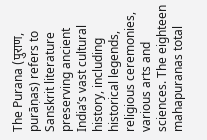The Purana (पुराण, purāṇas) refers to Sanskrit literature preserving ancient India’s vast cultural history, including historical legends, religious ceremonies, various arts and sciences. The eighteen mahapuranas total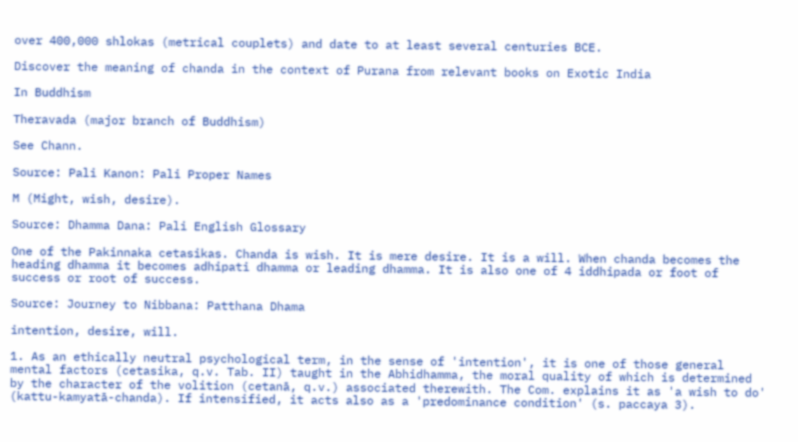over 400,000 shlokas (metrical couplets) and date to at least several centuries BCE.

Discover the meaning of chanda in the context of Purana from relevant books on Exotic India

In Buddhism

Theravada (major branch of Buddhism)

See Chann.

Source: Pali Kanon: Pali Proper Names

M (Might, wish, desire).

Source: Dhamma Dana: Pali English Glossary

One of the Pakinnaka cetasikas. Chanda is wish. It is mere desire. It is a will. When chanda becomes the heading dhamma it becomes adhipati dhamma or leading dhamma. It is also one of 4 iddhipada or foot of success or root of success.

Source: Journey to Nibbana: Patthana Dhama

intention, desire, will.

1. As an ethically neutral psychological term, in the sense of 'intention', it is one of those general mental factors (cetasika, q.v. Tab. II) taught in the Abhidhamma, the moral quality of which is determined by the character of the volition (cetanā, q.v.) associated therewith. The Com. explains it as 'a wish to do' (kattu-kamyatā-chanda). If intensified, it acts also as a 'predominance condition' (s. paccaya 3).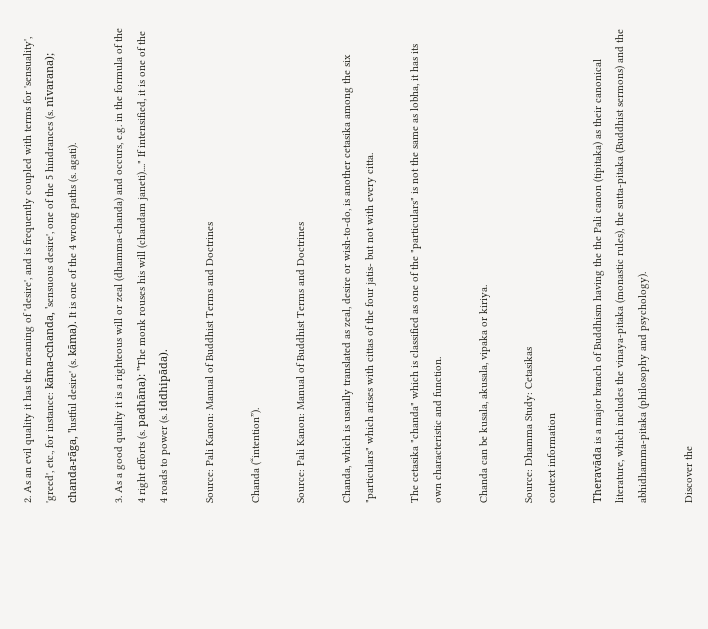2. As an evil quality it has the meaning of 'desire', and is frequently coupled with terms for 'sensuality', 'greed', etc., for instance: kāma-cchanda, 'sensuous desire', one of the 5 hindrances (s. nīvarana); chanda-rāga, 'lustful desire' (s. kāma). It is one of the 4 wrong paths (s. agati).

3. As a good quality it is a righteous will or zeal (dhamma-chanda) and occurs, e.g. in the formula of the 4 right efforts (s. padhāna): "The monk rouses his will (chandam janeti)...." If intensified, it is one of the 4 roads to power (s. iddhipāda).

Source: Pali Kanon: Manual of Buddhist Terms and Doctrines

Chanda (“intention”).

Source: Pali Kanon: Manual of Buddhist Terms and Doctrines

Chanda, which is usually translated as zeal, desire or wish-to-do, is another cetasika among the six "particulars" which arises with cittas of the four jatis- but not with every citta.

The cetasika "chanda" which is classified as one of the "particulars" is not the same as lobha, it has its own characteristic and function.

Chanda can be kusala, akusala, vipaka or kiriya.

Source: Dhamma Study: Cetasikas
context information

Theravāda is a major branch of Buddhism having the the Pali canon (tipitaka) as their canonical literature, which includes the vinaya-pitaka (monastic rules), the sutta-pitaka (Buddhist sermons) and the abhidhamma-pitaka (philosophy and psychology).

Discover the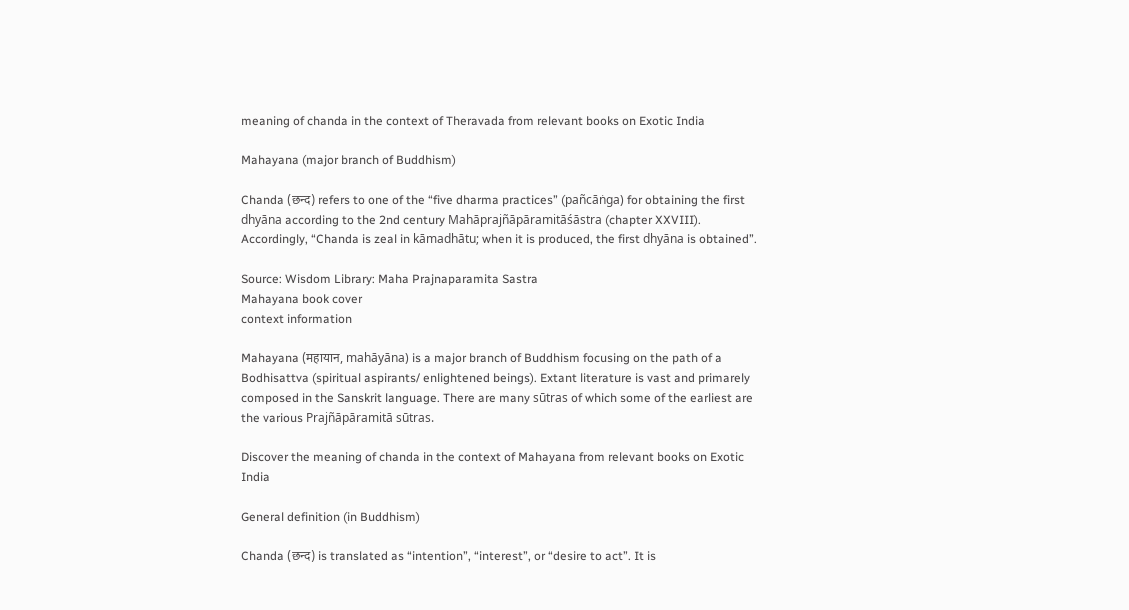meaning of chanda in the context of Theravada from relevant books on Exotic India

Mahayana (major branch of Buddhism)

Chanda (छन्द) refers to one of the “five dharma practices” (pañcāṅga) for obtaining the first dhyāna according to the 2nd century Mahāprajñāpāramitāśāstra (chapter XXVIII). Accordingly, “Chanda is zeal in kāmadhātu; when it is produced, the first dhyāna is obtained”.

Source: Wisdom Library: Maha Prajnaparamita Sastra
Mahayana book cover
context information

Mahayana (महायान, mahāyāna) is a major branch of Buddhism focusing on the path of a Bodhisattva (spiritual aspirants/ enlightened beings). Extant literature is vast and primarely composed in the Sanskrit language. There are many sūtras of which some of the earliest are the various Prajñāpāramitā sūtras.

Discover the meaning of chanda in the context of Mahayana from relevant books on Exotic India

General definition (in Buddhism)

Chanda (छन्द) is translated as “intention”, “interest”, or “desire to act”. It is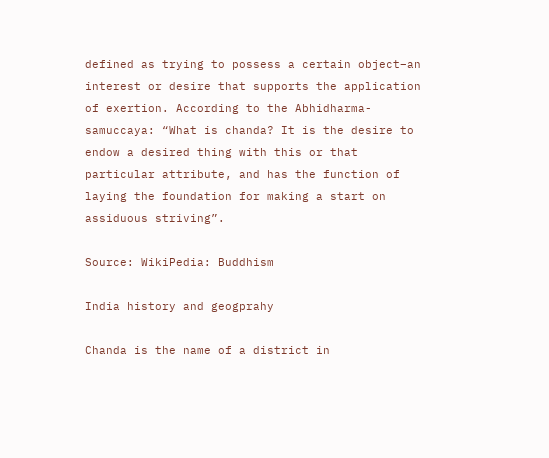defined as trying to possess a certain object–an interest or desire that supports the application of exertion. According to the Abhidharma-samuccaya: “What is chanda? It is the desire to endow a desired thing with this or that particular attribute, and has the function of laying the foundation for making a start on assiduous striving”.

Source: WikiPedia: Buddhism

India history and geogprahy

Chanda is the name of a district in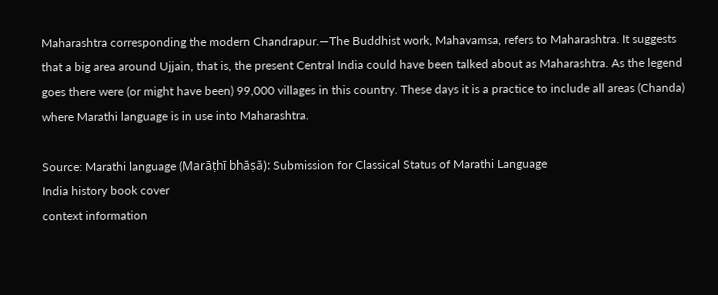Maharashtra corresponding the modern Chandrapur.—The Buddhist work, Mahavamsa, refers to Maharashtra. It suggests that a big area around Ujjain, that is, the present Central India could have been talked about as Maharashtra. As the legend goes there were (or might have been) 99,000 villages in this country. These days it is a practice to include all areas (Chanda) where Marathi language is in use into Maharashtra.

Source: Marathi language (Marāṭhī bhāṣā): Submission for Classical Status of Marathi Language
India history book cover
context information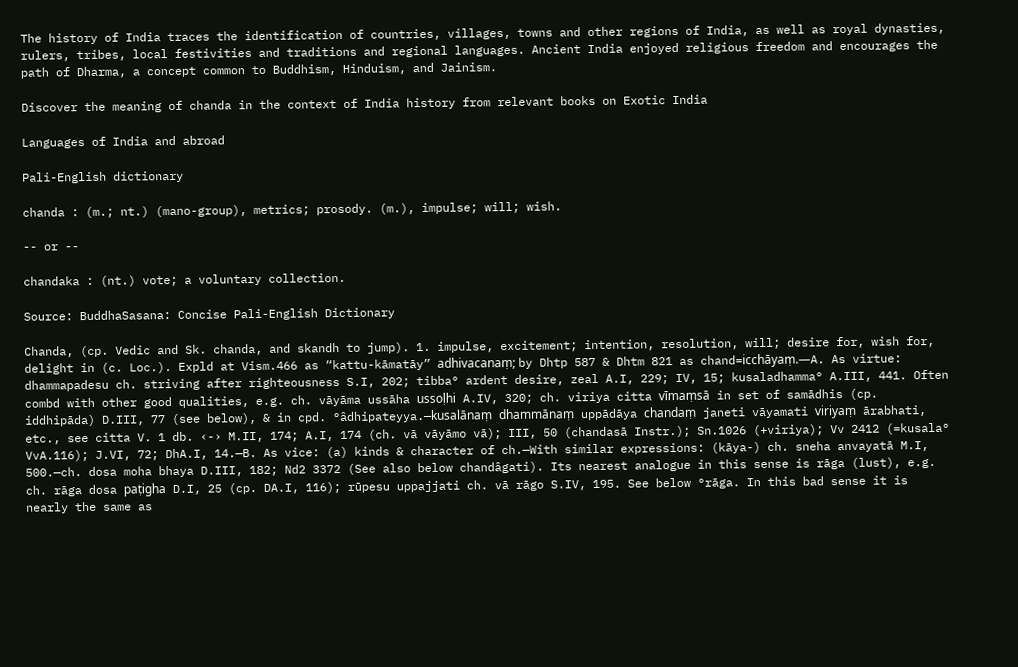The history of India traces the identification of countries, villages, towns and other regions of India, as well as royal dynasties, rulers, tribes, local festivities and traditions and regional languages. Ancient India enjoyed religious freedom and encourages the path of Dharma, a concept common to Buddhism, Hinduism, and Jainism.

Discover the meaning of chanda in the context of India history from relevant books on Exotic India

Languages of India and abroad

Pali-English dictionary

chanda : (m.; nt.) (mano-group), metrics; prosody. (m.), impulse; will; wish.

-- or --

chandaka : (nt.) vote; a voluntary collection.

Source: BuddhaSasana: Concise Pali-English Dictionary

Chanda, (cp. Vedic and Sk. chanda, and skandh to jump). 1. impulse, excitement; intention, resolution, will; desire for, wish for, delight in (c. Loc.). Expld at Vism.466 as “kattu-kāmatāy” adhivacanaṃ; by Dhtp 587 & Dhtm 821 as chand=icchāyaṃ.—A. As virtue: dhammapadesu ch. striving after righteousness S.I, 202; tibba° ardent desire, zeal A.I, 229; IV, 15; kusaladhamma° A.III, 441. Often combd with other good qualities, e.g. ch. vāyāma ussāha ussoḷhi A.IV, 320; ch. viriya citta vīmaṃsā in set of samādhis (cp. iddhipāda) D.III, 77 (see below), & in cpd. °âdhipateyya.—kusalānaṃ dhammānaṃ uppādāya chandaṃ janeti vāyamati viriyaṃ ārabhati, etc., see citta V. 1 db. ‹-› M.II, 174; A.I, 174 (ch. vā vāyāmo vā); III, 50 (chandasā Instr.); Sn.1026 (+viriya); Vv 2412 (=kusala° VvA.116); J.VI, 72; DhA.I, 14.—B. As vice: (a) kinds & character of ch.—With similar expressions: (kāya-) ch. sneha anvayatā M.I, 500.—ch. dosa moha bhaya D.III, 182; Nd2 3372 (See also below chandâgati). Its nearest analogue in this sense is rāga (lust), e.g. ch. rāga dosa paṭigha D.I, 25 (cp. DA.I, 116); rūpesu uppajjati ch. vā rāgo S.IV, 195. See below °rāga. In this bad sense it is nearly the same as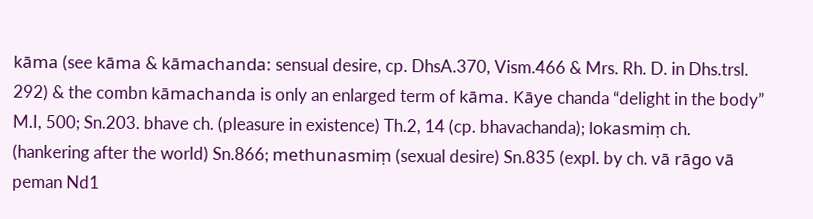kāma (see kāma & kāmachanda: sensual desire, cp. DhsA.370, Vism.466 & Mrs. Rh. D. in Dhs.trsl. 292) & the combn kāmachanda is only an enlarged term of kāma. Kāye chanda “delight in the body” M.I, 500; Sn.203. bhave ch. (pleasure in existence) Th.2, 14 (cp. bhavachanda); lokasmiṃ ch. (hankering after the world) Sn.866; methunasmiṃ (sexual desire) Sn.835 (expl. by ch. vā rāgo vā peman Nd1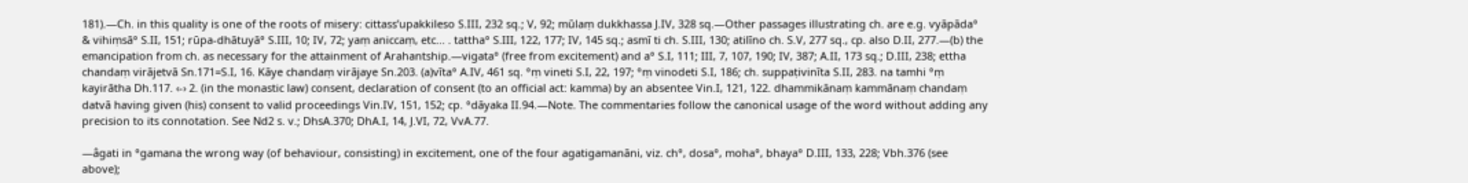181).—Ch. in this quality is one of the roots of misery: cittass’upakkileso S.III, 232 sq.; V, 92; mūlaṃ dukkhassa J.IV, 328 sq.—Other passages illustrating ch. are e.g. vyāpāda° & vihiṃsā° S.II, 151; rūpa-dhātuyā° S.III, 10; IV, 72; yaṃ aniccaṃ, etc... . tattha° S.III, 122, 177; IV, 145 sq.; asmī ti ch. S.III, 130; atilīno ch. S.V, 277 sq., cp. also D.II, 277.—(b) the emancipation from ch. as necessary for the attainment of Arahantship.—vigata° (free from excitement) and a° S.I, 111; III, 7, 107, 190; IV, 387; A.II, 173 sq.; D.III, 238; ettha chandaṃ virājetvā Sn.171=S.I, 16. Kāye chandaṃ virājaye Sn.203. (a)vīta° A.IV, 461 sq. °ṃ vineti S.I, 22, 197; °ṃ vinodeti S.I, 186; ch. suppaṭivinīta S.II, 283. na tamhi °ṃ kayirātha Dh.117. ‹-› 2. (in the monastic law) consent, declaration of consent (to an official act: kamma) by an absentee Vin.I, 121, 122. dhammikānaṃ kammānaṃ chandaṃ datvā having given (his) consent to valid proceedings Vin.IV, 151, 152; cp. °dāyaka II.94.—Note. The commentaries follow the canonical usage of the word without adding any precision to its connotation. See Nd2 s. v.; DhsA.370; DhA.I, 14, J.VI, 72, VvA.77.

—âgati in °gamana the wrong way (of behaviour, consisting) in excitement, one of the four agatigamanāni, viz. ch°, dosa°, moha°, bhaya° D.III, 133, 228; Vbh.376 (see above);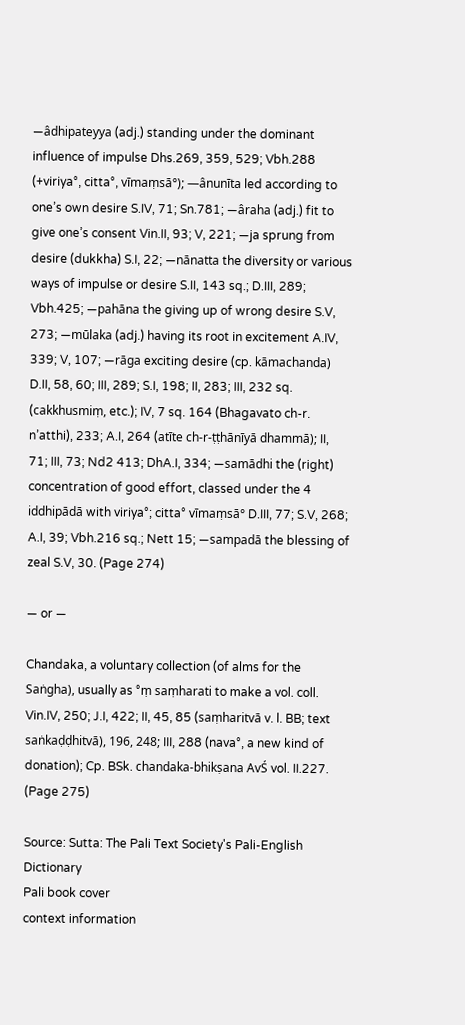—âdhipateyya (adj.) standing under the dominant influence of impulse Dhs.269, 359, 529; Vbh.288 (+viriya°, citta°, vīmaṃsā°); —ânunīta led according to one’s own desire S.IV, 71; Sn.781; —âraha (adj.) fit to give one’s consent Vin.II, 93; V, 221; —ja sprung from desire (dukkha) S.I, 22; —nānatta the diversity or various ways of impulse or desire S.II, 143 sq.; D.III, 289; Vbh.425; —pahāna the giving up of wrong desire S.V, 273; —mūlaka (adj.) having its root in excitement A.IV, 339; V, 107; —rāga exciting desire (cp. kāmachanda) D.II, 58, 60; III, 289; S.I, 198; II, 283; III, 232 sq. (cakkhusmiṃ, etc.); IV, 7 sq. 164 (Bhagavato ch-r. n’atthi), 233; A.I, 264 (atīte ch-r-ṭṭhānīyā dhammā); II, 71; III, 73; Nd2 413; DhA.I, 334; —samādhi the (right) concentration of good effort, classed under the 4 iddhipādā with viriya°; citta° vīmaṃsā° D.III, 77; S.V, 268; A.I, 39; Vbh.216 sq.; Nett 15; —sampadā the blessing of zeal S.V, 30. (Page 274)

— or —

Chandaka, a voluntary collection (of alms for the Saṅgha), usually as °ṃ saṃharati to make a vol. coll. Vin.IV, 250; J.I, 422; II, 45, 85 (saṃharitvā v. l. BB; text saṅkaḍḍhitvā), 196, 248; III, 288 (nava°, a new kind of donation); Cp. BSk. chandaka-bhikṣana AvŚ vol. II.227. (Page 275)

Source: Sutta: The Pali Text Society's Pali-English Dictionary
Pali book cover
context information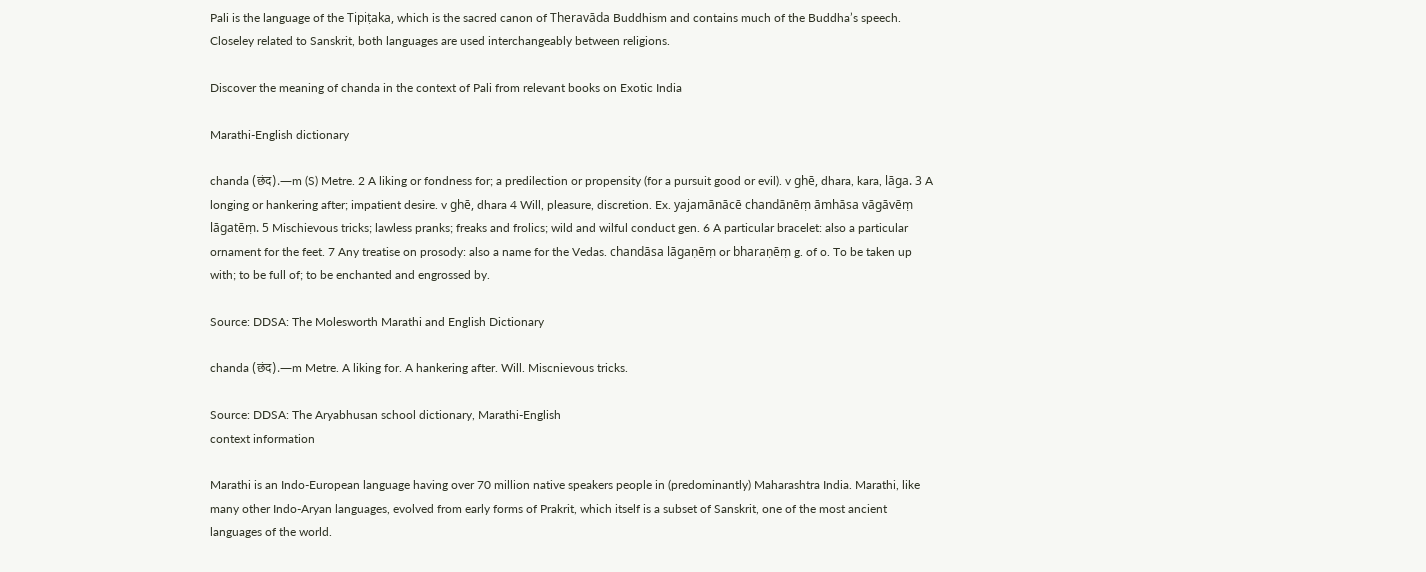Pali is the language of the Tipiṭaka, which is the sacred canon of Theravāda Buddhism and contains much of the Buddha’s speech. Closeley related to Sanskrit, both languages are used interchangeably between religions.

Discover the meaning of chanda in the context of Pali from relevant books on Exotic India

Marathi-English dictionary

chanda (छंद).—m (S) Metre. 2 A liking or fondness for; a predilection or propensity (for a pursuit good or evil). v ghē, dhara, kara, lāga. 3 A longing or hankering after; impatient desire. v ghē, dhara 4 Will, pleasure, discretion. Ex. yajamānācē chandānēṃ āmhāsa vāgāvēṃ lāgatēṃ. 5 Mischievous tricks; lawless pranks; freaks and frolics; wild and wilful conduct gen. 6 A particular bracelet: also a particular ornament for the feet. 7 Any treatise on prosody: also a name for the Vedas. chandāsa lāgaṇēṃ or bharaṇēṃ g. of o. To be taken up with; to be full of; to be enchanted and engrossed by.

Source: DDSA: The Molesworth Marathi and English Dictionary

chanda (छंद).—m Metre. A liking for. A hankering after. Will. Miscnievous tricks.

Source: DDSA: The Aryabhusan school dictionary, Marathi-English
context information

Marathi is an Indo-European language having over 70 million native speakers people in (predominantly) Maharashtra India. Marathi, like many other Indo-Aryan languages, evolved from early forms of Prakrit, which itself is a subset of Sanskrit, one of the most ancient languages of the world.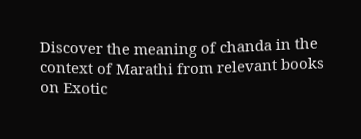Discover the meaning of chanda in the context of Marathi from relevant books on Exotic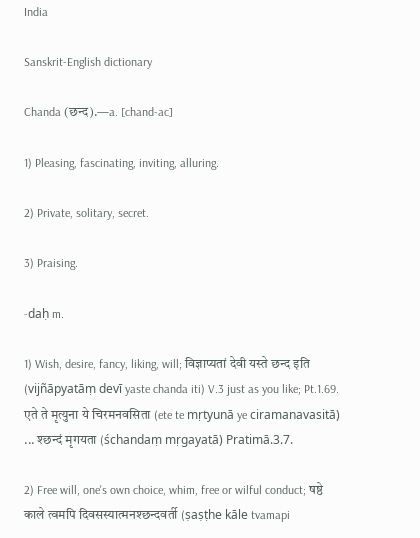India

Sanskrit-English dictionary

Chanda (छन्द).—a. [chand-ac]

1) Pleasing, fascinating, inviting, alluring.

2) Private, solitary, secret.

3) Praising.

-daḥ m.

1) Wish, desire, fancy, liking, will; विज्ञाप्यतां देवी यस्ते छन्द इति (vijñāpyatāṃ devī yaste chanda iti) V.3 just as you like; Pt.1.69. एते ते मृत्युना ये चिरमनवसिता (ete te mṛtyunā ye ciramanavasitā) ... श्छन्दं मृगयता (śchandaṃ mṛgayatā) Pratimā.3.7.

2) Free will, one's own choice, whim, free or wilful conduct; षष्ठे काले त्वमपि दिवसस्यात्मनश्छन्दवर्ती (ṣaṣṭhe kāle tvamapi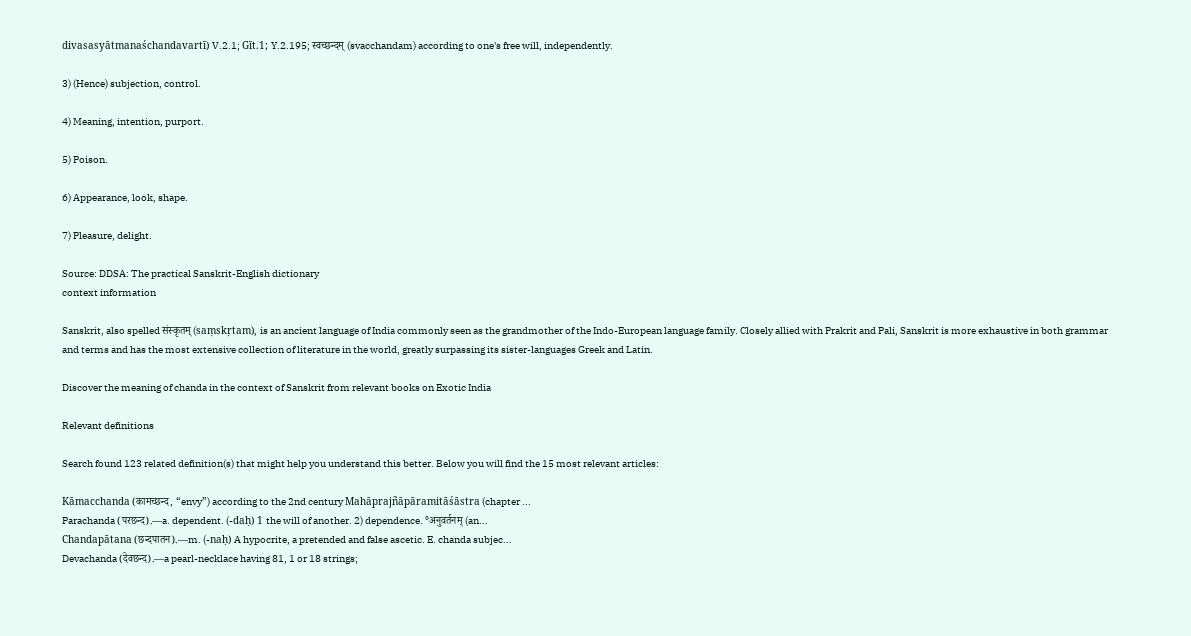divasasyātmanaśchandavartī) V.2.1; Gīt.1; Y.2.195; स्वच्छन्दम् (svacchandam) according to one's free will, independently.

3) (Hence) subjection, control.

4) Meaning, intention, purport.

5) Poison.

6) Appearance, look, shape.

7) Pleasure, delight.

Source: DDSA: The practical Sanskrit-English dictionary
context information

Sanskrit, also spelled संस्कृतम् (saṃskṛtam), is an ancient language of India commonly seen as the grandmother of the Indo-European language family. Closely allied with Prakrit and Pali, Sanskrit is more exhaustive in both grammar and terms and has the most extensive collection of literature in the world, greatly surpassing its sister-languages Greek and Latin.

Discover the meaning of chanda in the context of Sanskrit from relevant books on Exotic India

Relevant definitions

Search found 123 related definition(s) that might help you understand this better. Below you will find the 15 most relevant articles:

Kāmacchanda (कामच्छन्द, “envy”) according to the 2nd century Mahāprajñāpāramitāśāstra (chapter ...
Parachanda (परछन्द).—a. dependent. (-daḥ) 1 the will of another. 2) dependence. °अनुवर्तनम् (an...
Chandapātana (छन्दपातन).—m. (-naḥ) A hypocrite, a pretended and false ascetic. E. chanda subjec...
Devachanda (देवछन्द).—a pearl-necklace having 81, 1 or 18 strings;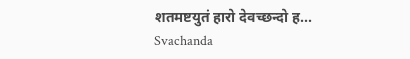शतमष्टयुतं हारो देवच्छन्दो ह...
Svachanda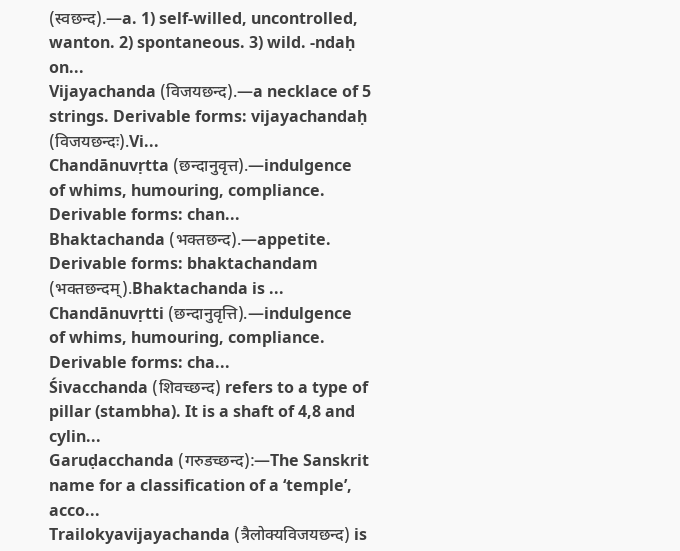(स्वछन्द).—a. 1) self-willed, uncontrolled, wanton. 2) spontaneous. 3) wild. -ndaḥ on...
Vijayachanda (विजयछन्द).—a necklace of 5 strings. Derivable forms: vijayachandaḥ (विजयछन्दः).Vi...
Chandānuvṛtta (छन्दानुवृत्त).—indulgence of whims, humouring, compliance. Derivable forms: chan...
Bhaktachanda (भक्तछन्द).—appetite. Derivable forms: bhaktachandam (भक्तछन्दम्).Bhaktachanda is ...
Chandānuvṛtti (छन्दानुवृत्ति).—indulgence of whims, humouring, compliance. Derivable forms: cha...
Śivacchanda (शिवच्छन्द) refers to a type of pillar (stambha). It is a shaft of 4,8 and cylin...
Garuḍacchanda (गरुडच्छन्द):—The Sanskrit name for a classification of a ‘temple’, acco...
Trailokyavijayachanda (त्रैलोक्यविजयछन्द) is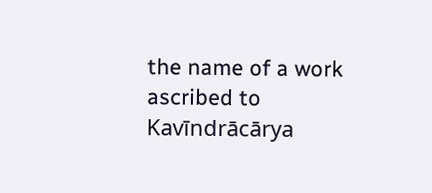the name of a work ascribed to Kavīndrācārya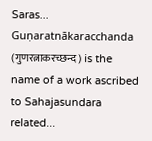Saras...
Guṇaratnākaracchanda (गुणरत्नाकरच्छन्द) is the name of a work ascribed to Sahajasundara related...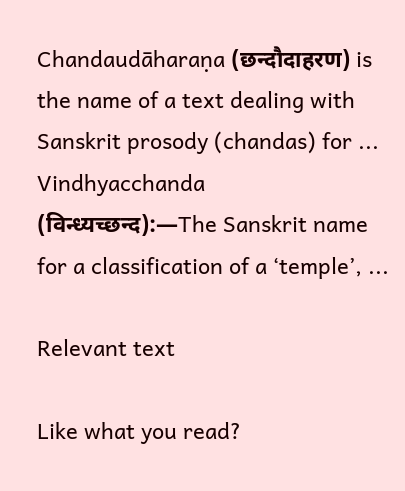Chandaudāharaṇa (छन्दौदाहरण) is the name of a text dealing with Sanskrit prosody (chandas) for ...
Vindhyacchanda (विन्ध्यच्छन्द):—The Sanskrit name for a classification of a ‘temple’, ...

Relevant text

Like what you read?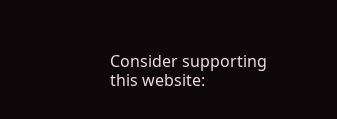Consider supporting this website: